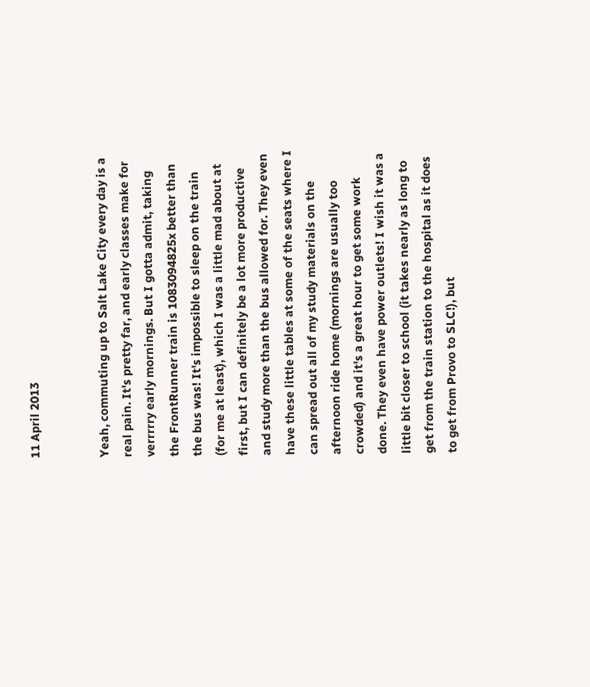11 April 2013


Yeah, commuting up to Salt Lake City every day is a real pain. It's pretty far, and early classes make for verrrrry early mornings. But I gotta admit, taking the FrontRunner train is 1083094825x better than the bus was! It's impossible to sleep on the train (for me at least), which I was a little mad about at first, but I can definitely be a lot more productive and study more than the bus allowed for. They even have these little tables at some of the seats where I can spread out all of my study materials on the afternoon ride home (mornings are usually too crowded) and it's a great hour to get some work done. They even have power outlets! I wish it was a little bit closer to school (it takes nearly as long to get from the train station to the hospital as it does to get from Provo to SLC!), but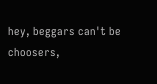hey, beggars can't be choosers,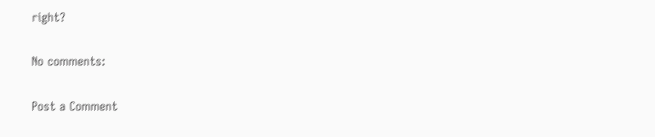right?

No comments:

Post a Comment